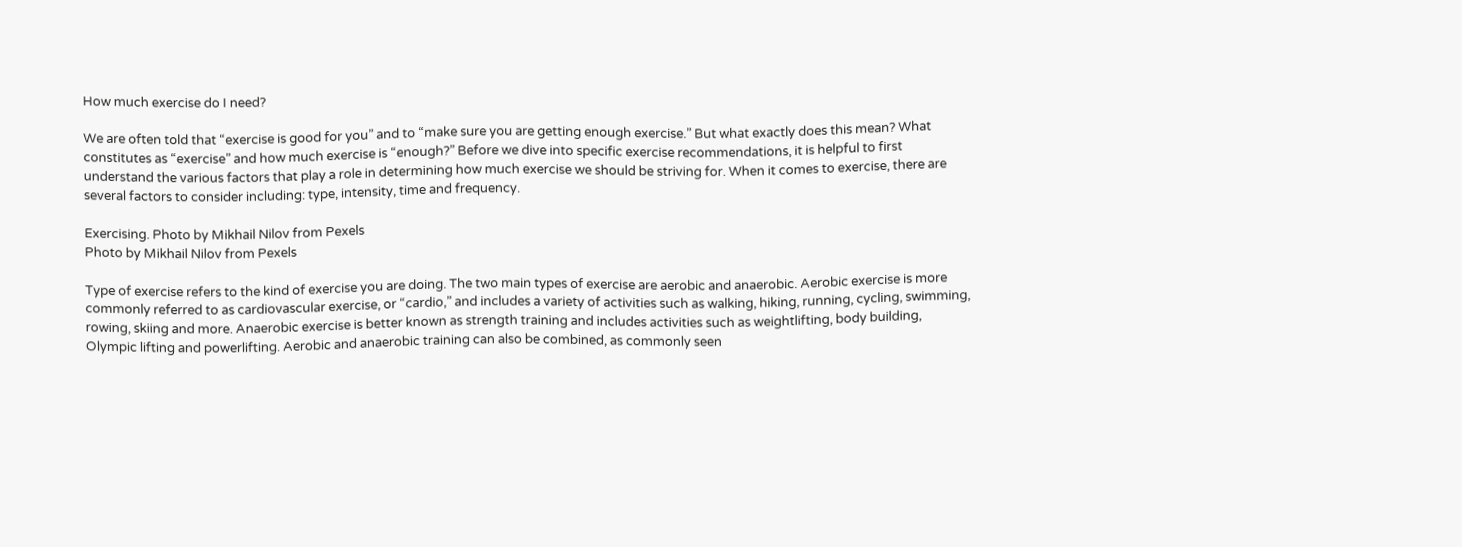How much exercise do I need?

We are often told that “exercise is good for you” and to “make sure you are getting enough exercise.” But what exactly does this mean? What constitutes as “exercise” and how much exercise is “enough?” Before we dive into specific exercise recommendations, it is helpful to first understand the various factors that play a role in determining how much exercise we should be striving for. When it comes to exercise, there are several factors to consider including: type, intensity, time and frequency.

Exercising. Photo by Mikhail Nilov from Pexels
Photo by Mikhail Nilov from Pexels

Type of exercise refers to the kind of exercise you are doing. The two main types of exercise are aerobic and anaerobic. Aerobic exercise is more commonly referred to as cardiovascular exercise, or “cardio,” and includes a variety of activities such as walking, hiking, running, cycling, swimming, rowing, skiing and more. Anaerobic exercise is better known as strength training and includes activities such as weightlifting, body building, Olympic lifting and powerlifting. Aerobic and anaerobic training can also be combined, as commonly seen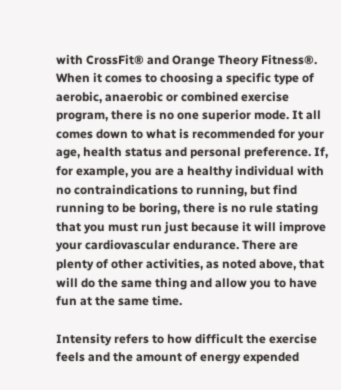with CrossFit® and Orange Theory Fitness®. When it comes to choosing a specific type of aerobic, anaerobic or combined exercise program, there is no one superior mode. It all comes down to what is recommended for your age, health status and personal preference. If, for example, you are a healthy individual with no contraindications to running, but find running to be boring, there is no rule stating that you must run just because it will improve your cardiovascular endurance. There are plenty of other activities, as noted above, that will do the same thing and allow you to have fun at the same time.

Intensity refers to how difficult the exercise feels and the amount of energy expended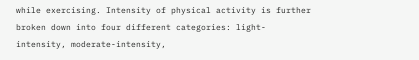while exercising. Intensity of physical activity is further broken down into four different categories: light-intensity, moderate-intensity,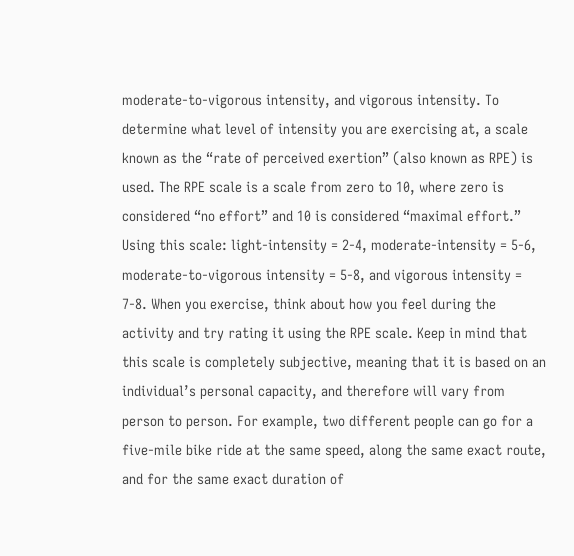moderate-to-vigorous intensity, and vigorous intensity. To determine what level of intensity you are exercising at, a scale known as the “rate of perceived exertion” (also known as RPE) is used. The RPE scale is a scale from zero to 10, where zero is considered “no effort” and 10 is considered “maximal effort.” Using this scale: light-intensity = 2-4, moderate-intensity = 5-6, moderate-to-vigorous intensity = 5-8, and vigorous intensity = 7-8. When you exercise, think about how you feel during the activity and try rating it using the RPE scale. Keep in mind that this scale is completely subjective, meaning that it is based on an individual’s personal capacity, and therefore will vary from person to person. For example, two different people can go for a five-mile bike ride at the same speed, along the same exact route, and for the same exact duration of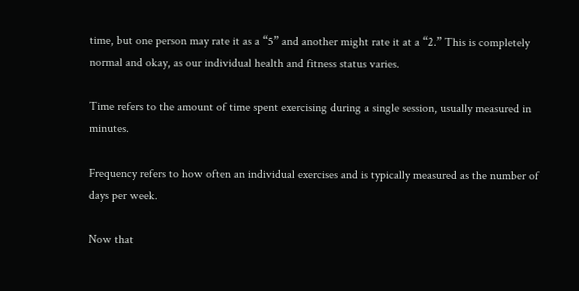time, but one person may rate it as a “5” and another might rate it at a “2.” This is completely normal and okay, as our individual health and fitness status varies.

Time refers to the amount of time spent exercising during a single session, usually measured in minutes.

Frequency refers to how often an individual exercises and is typically measured as the number of days per week.

Now that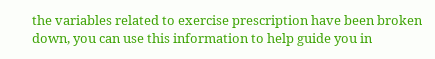the variables related to exercise prescription have been broken down, you can use this information to help guide you in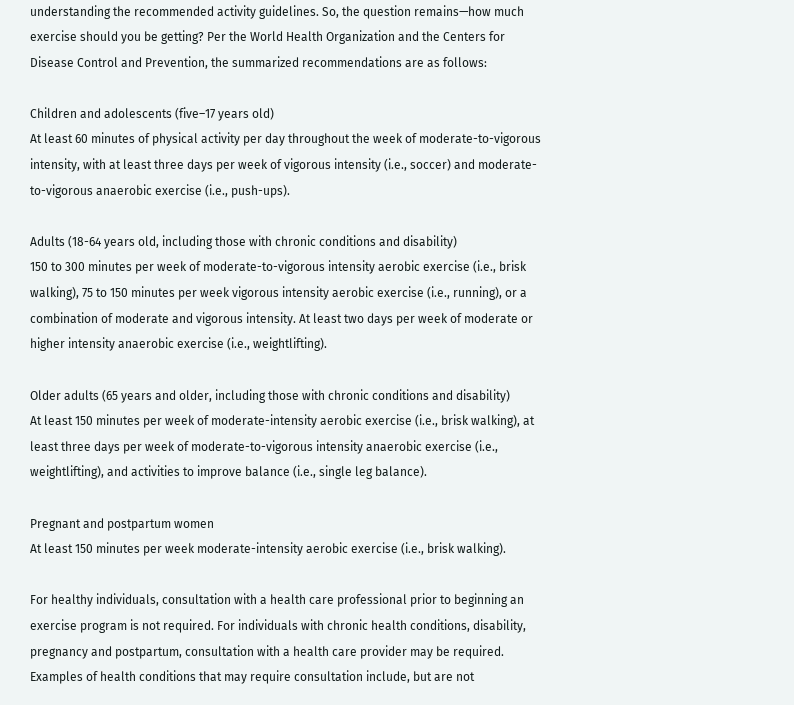understanding the recommended activity guidelines. So, the question remains—how much exercise should you be getting? Per the World Health Organization and the Centers for Disease Control and Prevention, the summarized recommendations are as follows:

Children and adolescents (five–17 years old)
At least 60 minutes of physical activity per day throughout the week of moderate-to-vigorous intensity, with at least three days per week of vigorous intensity (i.e., soccer) and moderate-to-vigorous anaerobic exercise (i.e., push-ups).

Adults (18-64 years old, including those with chronic conditions and disability)
150 to 300 minutes per week of moderate-to-vigorous intensity aerobic exercise (i.e., brisk walking), 75 to 150 minutes per week vigorous intensity aerobic exercise (i.e., running), or a combination of moderate and vigorous intensity. At least two days per week of moderate or higher intensity anaerobic exercise (i.e., weightlifting).

Older adults (65 years and older, including those with chronic conditions and disability)
At least 150 minutes per week of moderate-intensity aerobic exercise (i.e., brisk walking), at least three days per week of moderate-to-vigorous intensity anaerobic exercise (i.e., weightlifting), and activities to improve balance (i.e., single leg balance).

Pregnant and postpartum women
At least 150 minutes per week moderate-intensity aerobic exercise (i.e., brisk walking).

For healthy individuals, consultation with a health care professional prior to beginning an exercise program is not required. For individuals with chronic health conditions, disability, pregnancy and postpartum, consultation with a health care provider may be required. Examples of health conditions that may require consultation include, but are not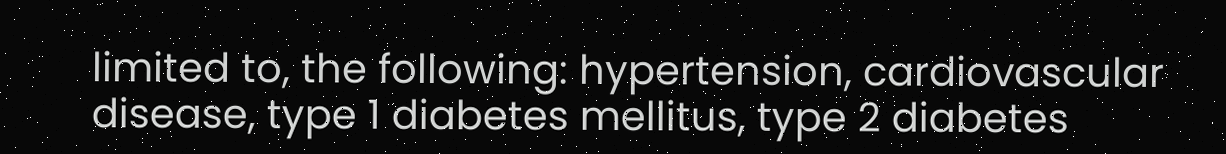limited to, the following: hypertension, cardiovascular disease, type 1 diabetes mellitus, type 2 diabetes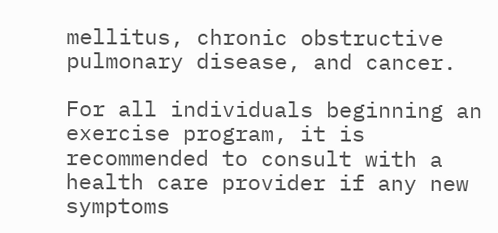mellitus, chronic obstructive pulmonary disease, and cancer.

For all individuals beginning an exercise program, it is recommended to consult with a health care provider if any new symptoms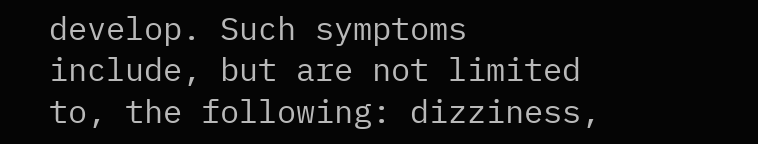develop. Such symptoms include, but are not limited to, the following: dizziness,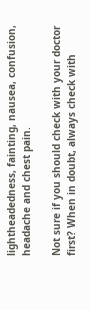lightheadedness, fainting, nausea, confusion, headache and chest pain.

Not sure if you should check with your doctor first? When in doubt, always check with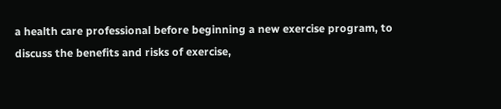a health care professional before beginning a new exercise program, to discuss the benefits and risks of exercise,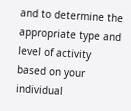and to determine the appropriate type and level of activity based on your individual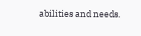abilities and needs.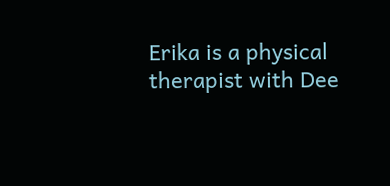Erika is a physical therapist with Dee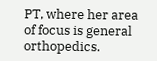PT, where her area of focus is general orthopedics.